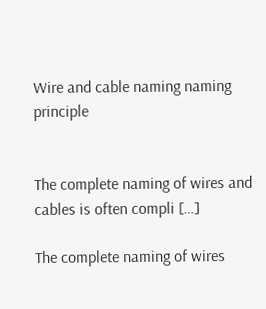Wire and cable naming naming principle


The complete naming of wires and cables is often compli […]

The complete naming of wires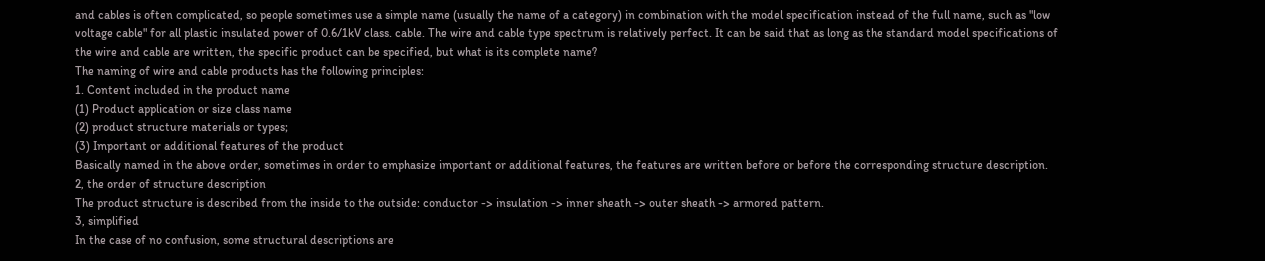and cables is often complicated, so people sometimes use a simple name (usually the name of a category) in combination with the model specification instead of the full name, such as "low voltage cable" for all plastic insulated power of 0.6/1kV class. cable. The wire and cable type spectrum is relatively perfect. It can be said that as long as the standard model specifications of the wire and cable are written, the specific product can be specified, but what is its complete name?
The naming of wire and cable products has the following principles:
1. Content included in the product name
(1) Product application or size class name
(2) product structure materials or types;
(3) Important or additional features of the product
Basically named in the above order, sometimes in order to emphasize important or additional features, the features are written before or before the corresponding structure description.
2, the order of structure description
The product structure is described from the inside to the outside: conductor -> insulation -> inner sheath -> outer sheath -> armored pattern.
3, simplified
In the case of no confusion, some structural descriptions are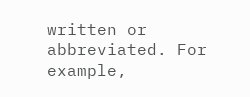written or abbreviated. For example,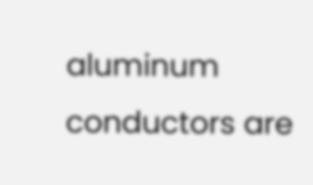aluminum conductors are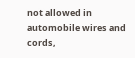not allowed in automobile wires and cords,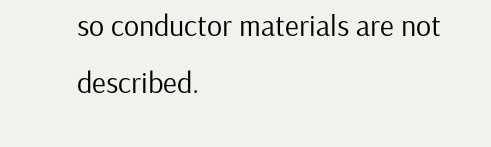so conductor materials are not described.